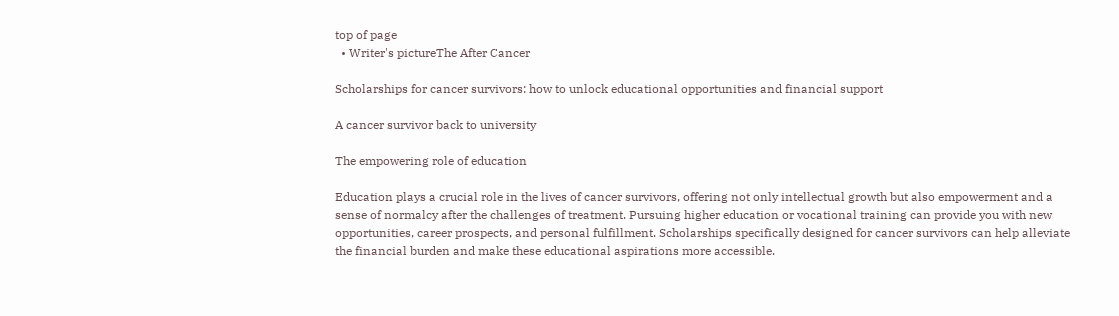top of page
  • Writer's pictureThe After Cancer

Scholarships for cancer survivors: how to unlock educational opportunities and financial support

A cancer survivor back to university

The empowering role of education

Education plays a crucial role in the lives of cancer survivors, offering not only intellectual growth but also empowerment and a sense of normalcy after the challenges of treatment. Pursuing higher education or vocational training can provide you with new opportunities, career prospects, and personal fulfillment. Scholarships specifically designed for cancer survivors can help alleviate the financial burden and make these educational aspirations more accessible.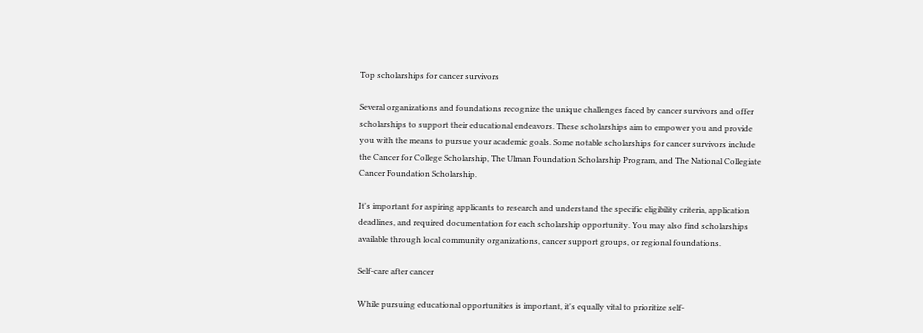Top scholarships for cancer survivors

Several organizations and foundations recognize the unique challenges faced by cancer survivors and offer scholarships to support their educational endeavors. These scholarships aim to empower you and provide you with the means to pursue your academic goals. Some notable scholarships for cancer survivors include the Cancer for College Scholarship, The Ulman Foundation Scholarship Program, and The National Collegiate Cancer Foundation Scholarship.

It's important for aspiring applicants to research and understand the specific eligibility criteria, application deadlines, and required documentation for each scholarship opportunity. You may also find scholarships available through local community organizations, cancer support groups, or regional foundations.

Self-care after cancer

While pursuing educational opportunities is important, it's equally vital to prioritize self-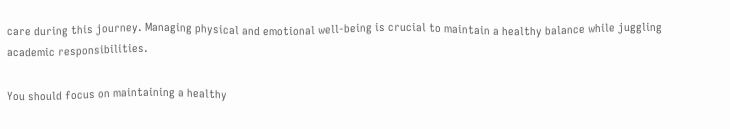care during this journey. Managing physical and emotional well-being is crucial to maintain a healthy balance while juggling academic responsibilities.

You should focus on maintaining a healthy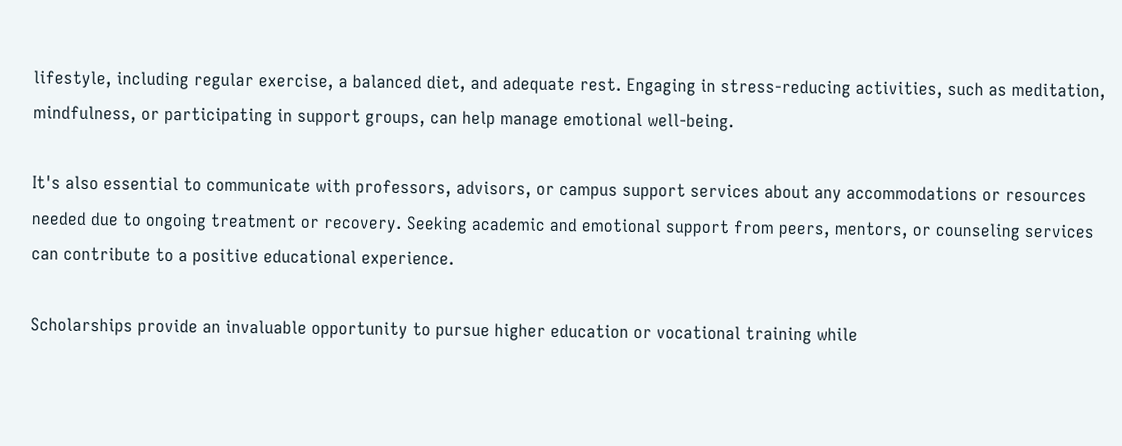lifestyle, including regular exercise, a balanced diet, and adequate rest. Engaging in stress-reducing activities, such as meditation, mindfulness, or participating in support groups, can help manage emotional well-being.

It's also essential to communicate with professors, advisors, or campus support services about any accommodations or resources needed due to ongoing treatment or recovery. Seeking academic and emotional support from peers, mentors, or counseling services can contribute to a positive educational experience.

Scholarships provide an invaluable opportunity to pursue higher education or vocational training while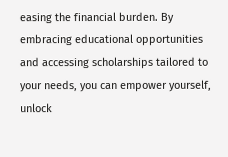easing the financial burden. By embracing educational opportunities and accessing scholarships tailored to your needs, you can empower yourself, unlock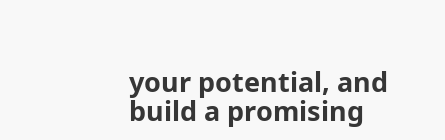your potential, and build a promising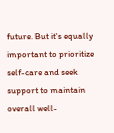future. But it's equally important to prioritize self-care and seek support to maintain overall well-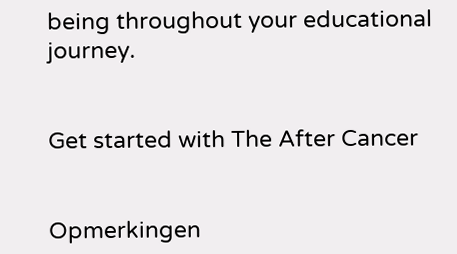being throughout your educational journey.


Get started with The After Cancer


Opmerkingen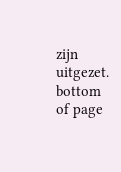zijn uitgezet.
bottom of page